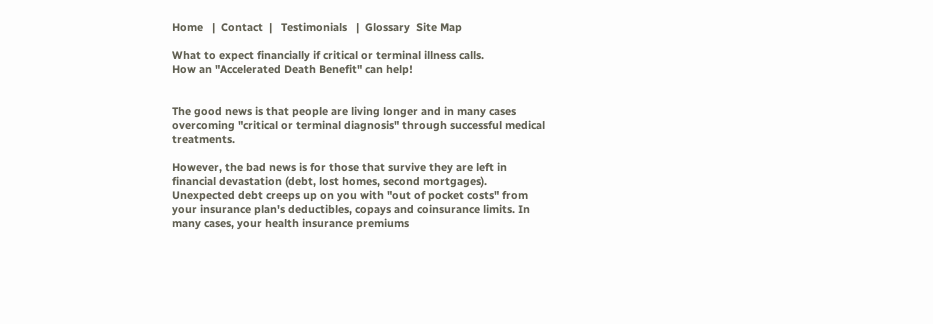Home   |  Contact  |   Testimonials   |  Glossary  Site Map

What to expect financially if critical or terminal illness calls.
How an "Accelerated Death Benefit" can help!


The good news is that people are living longer and in many cases overcoming "critical or terminal diagnosis" through successful medical treatments.

However, the bad news is for those that survive they are left in financial devastation (debt, lost homes, second mortgages). Unexpected debt creeps up on you with "out of pocket costs" from your insurance plan's deductibles, copays and coinsurance limits. In many cases, your health insurance premiums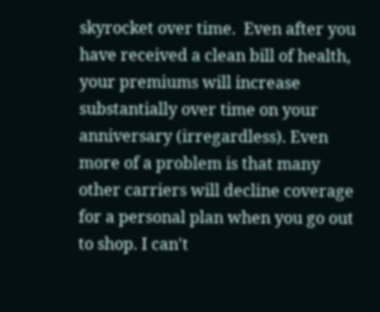skyrocket over time.  Even after you have received a clean bill of health, your premiums will increase substantially over time on your anniversary (irregardless). Even more of a problem is that many other carriers will decline coverage for a personal plan when you go out to shop. I can't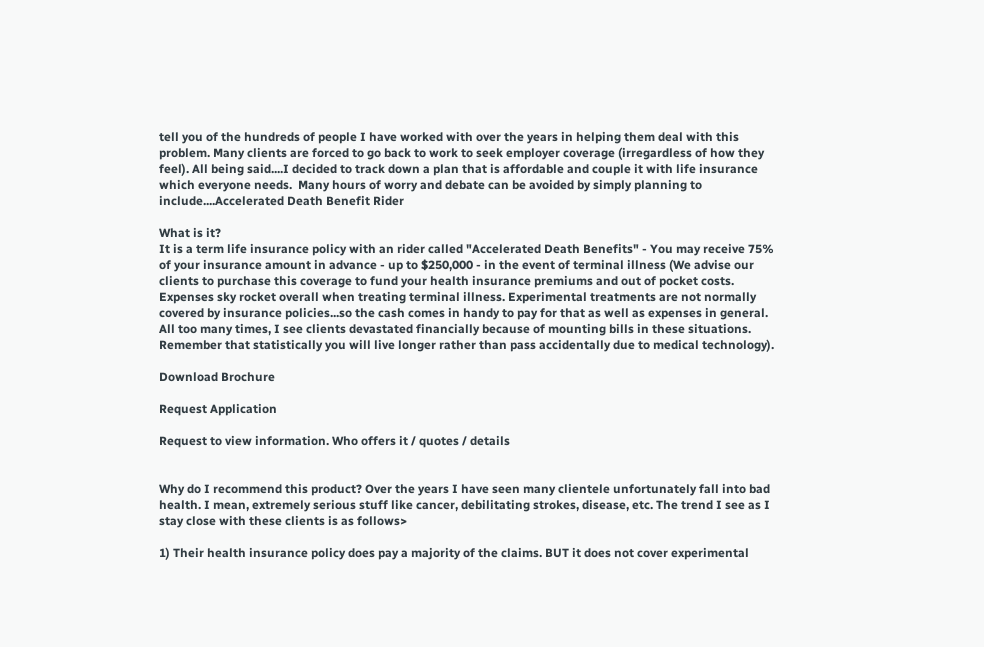tell you of the hundreds of people I have worked with over the years in helping them deal with this problem. Many clients are forced to go back to work to seek employer coverage (irregardless of how they feel). All being said....I decided to track down a plan that is affordable and couple it with life insurance which everyone needs.  Many hours of worry and debate can be avoided by simply planning to include....Accelerated Death Benefit Rider

What is it?
It is a term life insurance policy with an rider called "Accelerated Death Benefits" - You may receive 75% of your insurance amount in advance - up to $250,000 - in the event of terminal illness (We advise our clients to purchase this coverage to fund your health insurance premiums and out of pocket costs. Expenses sky rocket overall when treating terminal illness. Experimental treatments are not normally covered by insurance policies...so the cash comes in handy to pay for that as well as expenses in general. All too many times, I see clients devastated financially because of mounting bills in these situations. Remember that statistically you will live longer rather than pass accidentally due to medical technology).

Download Brochure

Request Application

Request to view information. Who offers it / quotes / details


Why do I recommend this product? Over the years I have seen many clientele unfortunately fall into bad health. I mean, extremely serious stuff like cancer, debilitating strokes, disease, etc. The trend I see as I stay close with these clients is as follows>

1) Their health insurance policy does pay a majority of the claims. BUT it does not cover experimental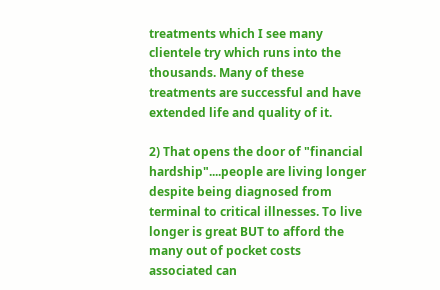treatments which I see many clientele try which runs into the thousands. Many of these treatments are successful and have extended life and quality of it.

2) That opens the door of "financial hardship"....people are living longer despite being diagnosed from terminal to critical illnesses. To live longer is great BUT to afford the many out of pocket costs associated can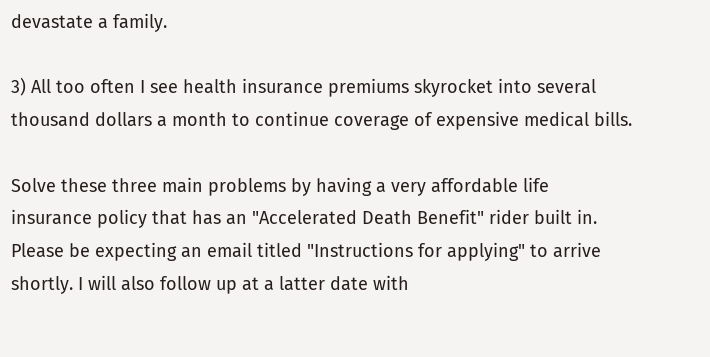devastate a family.

3) All too often I see health insurance premiums skyrocket into several thousand dollars a month to continue coverage of expensive medical bills.

Solve these three main problems by having a very affordable life insurance policy that has an "Accelerated Death Benefit" rider built in. Please be expecting an email titled "Instructions for applying" to arrive shortly. I will also follow up at a latter date with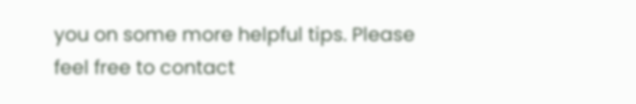you on some more helpful tips. Please feel free to contact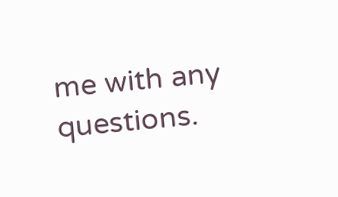me with any questions.